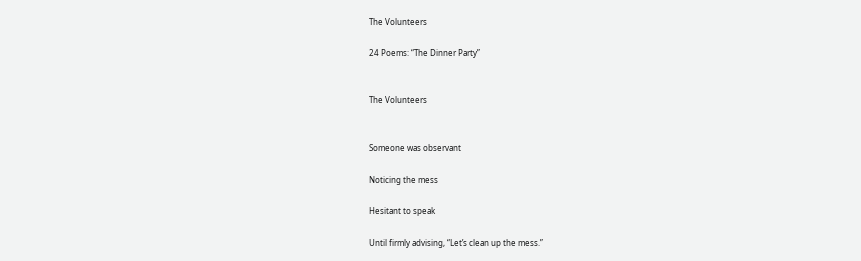The Volunteers

24 Poems: “The Dinner Party”


The Volunteers


Someone was observant

Noticing the mess

Hesitant to speak

Until firmly advising, “Let’s clean up the mess.”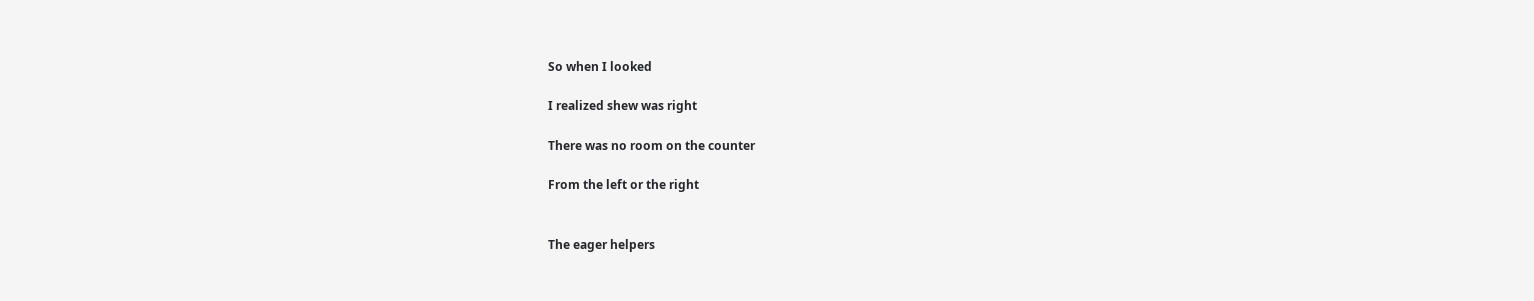So when I looked

I realized shew was right

There was no room on the counter

From the left or the right


The eager helpers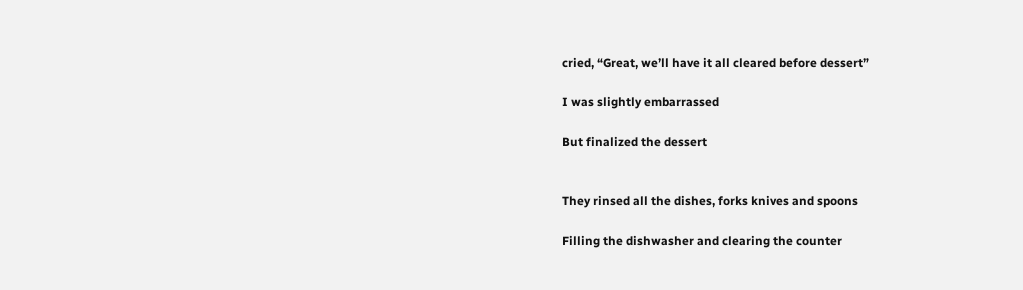cried, “Great, we’ll have it all cleared before dessert”

I was slightly embarrassed

But finalized the dessert


They rinsed all the dishes, forks knives and spoons

Filling the dishwasher and clearing the counter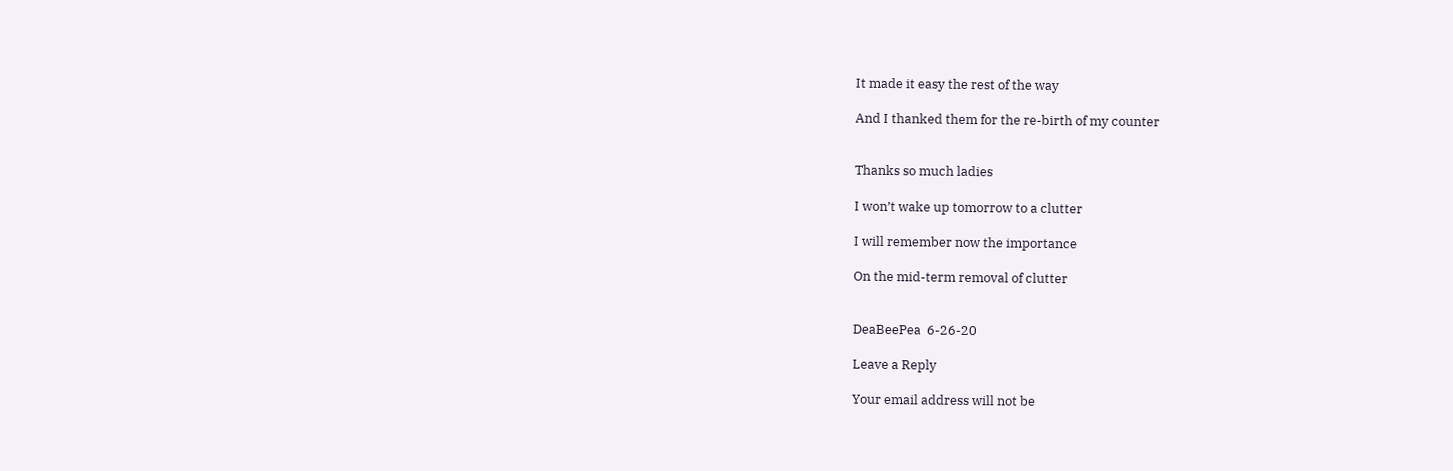It made it easy the rest of the way

And I thanked them for the re-birth of my counter


Thanks so much ladies

I won’t wake up tomorrow to a clutter

I will remember now the importance

On the mid-term removal of clutter


DeaBeePea  6-26-20

Leave a Reply

Your email address will not be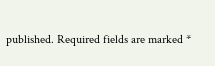published. Required fields are marked *